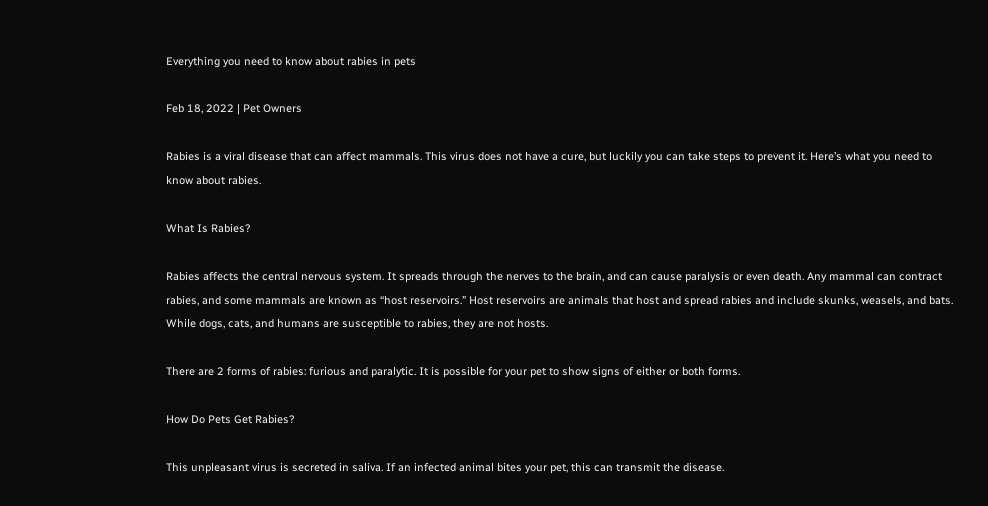Everything you need to know about rabies in pets

Feb 18, 2022 | Pet Owners

Rabies is a viral disease that can affect mammals. This virus does not have a cure, but luckily you can take steps to prevent it. Here’s what you need to know about rabies.

What Is Rabies?

Rabies affects the central nervous system. It spreads through the nerves to the brain, and can cause paralysis or even death. Any mammal can contract rabies, and some mammals are known as “host reservoirs.” Host reservoirs are animals that host and spread rabies and include skunks, weasels, and bats. While dogs, cats, and humans are susceptible to rabies, they are not hosts.

There are 2 forms of rabies: furious and paralytic. It is possible for your pet to show signs of either or both forms.

How Do Pets Get Rabies?

This unpleasant virus is secreted in saliva. If an infected animal bites your pet, this can transmit the disease.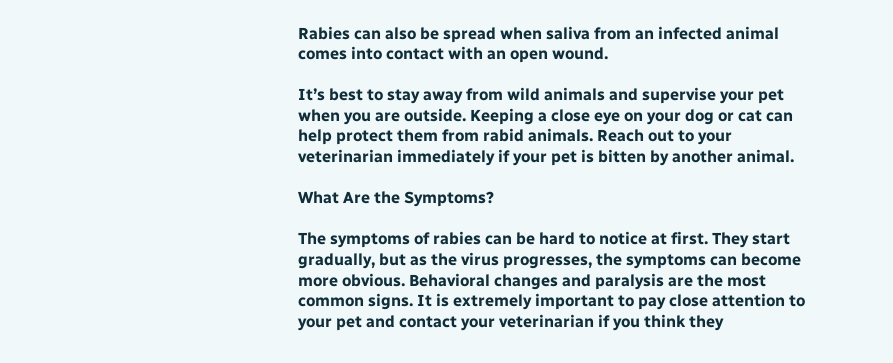Rabies can also be spread when saliva from an infected animal comes into contact with an open wound.

It’s best to stay away from wild animals and supervise your pet when you are outside. Keeping a close eye on your dog or cat can help protect them from rabid animals. Reach out to your veterinarian immediately if your pet is bitten by another animal.

What Are the Symptoms?

The symptoms of rabies can be hard to notice at first. They start gradually, but as the virus progresses, the symptoms can become more obvious. Behavioral changes and paralysis are the most common signs. It is extremely important to pay close attention to your pet and contact your veterinarian if you think they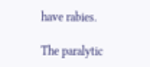have rabies.

The paralytic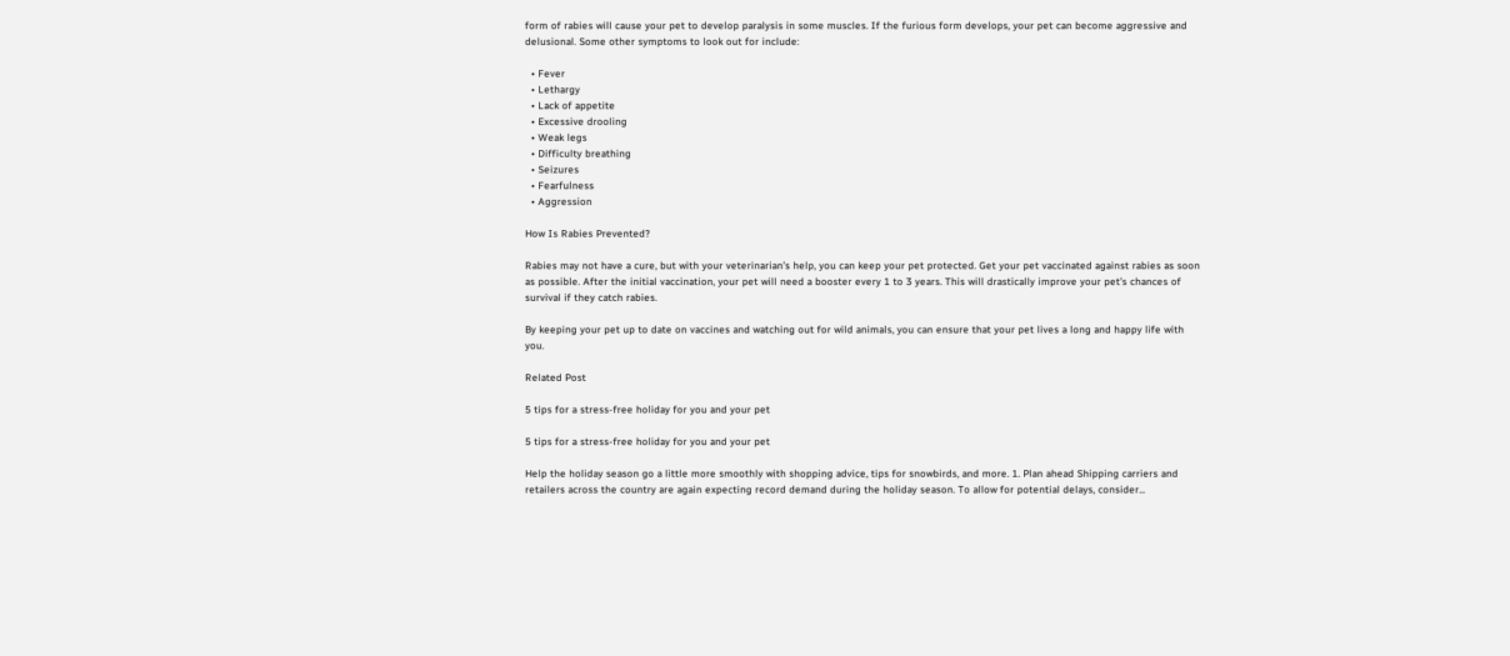form of rabies will cause your pet to develop paralysis in some muscles. If the furious form develops, your pet can become aggressive and delusional. Some other symptoms to look out for include:

  • Fever
  • Lethargy
  • Lack of appetite
  • Excessive drooling
  • Weak legs
  • Difficulty breathing
  • Seizures
  • Fearfulness
  • Aggression

How Is Rabies Prevented?

Rabies may not have a cure, but with your veterinarian’s help, you can keep your pet protected. Get your pet vaccinated against rabies as soon as possible. After the initial vaccination, your pet will need a booster every 1 to 3 years. This will drastically improve your pet’s chances of survival if they catch rabies.

By keeping your pet up to date on vaccines and watching out for wild animals, you can ensure that your pet lives a long and happy life with you.

Related Post

5 tips for a stress-free holiday for you and your pet

5 tips for a stress-free holiday for you and your pet

Help the holiday season go a little more smoothly with shopping advice, tips for snowbirds, and more. 1. Plan ahead Shipping carriers and retailers across the country are again expecting record demand during the holiday season. To allow for potential delays, consider...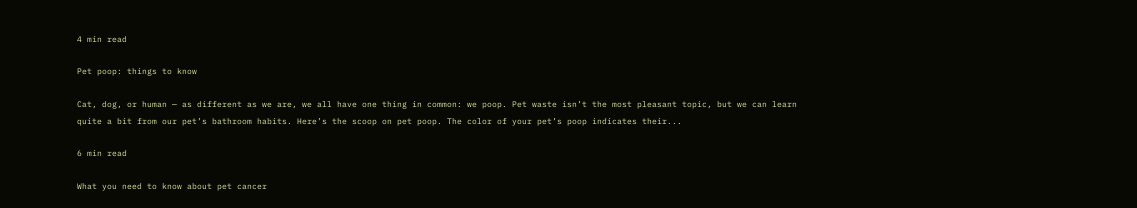4 min read

Pet poop: things to know

Cat, dog, or human — as different as we are, we all have one thing in common: we poop. Pet waste isn’t the most pleasant topic, but we can learn quite a bit from our pet’s bathroom habits. Here’s the scoop on pet poop. The color of your pet’s poop indicates their...

6 min read

What you need to know about pet cancer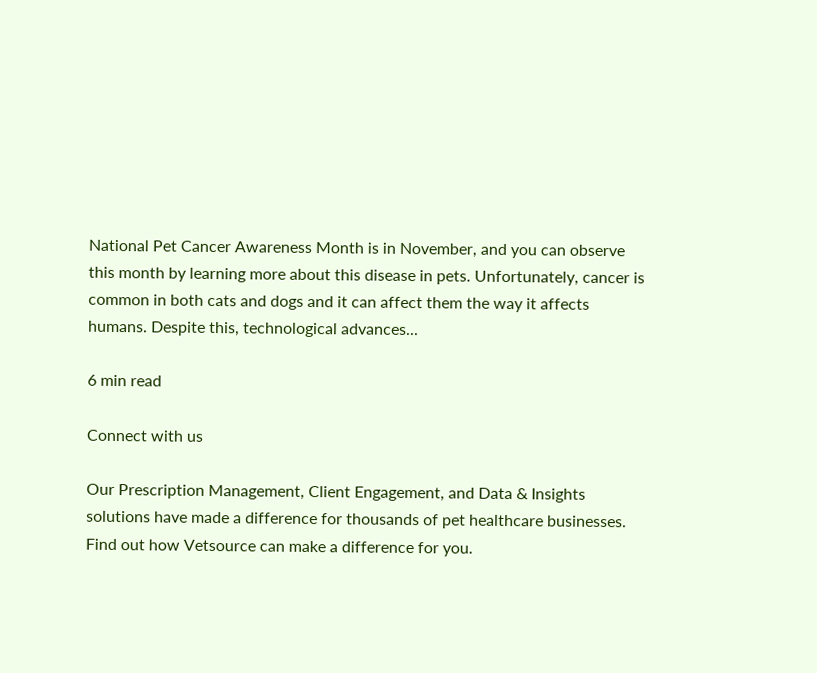National Pet Cancer Awareness Month is in November, and you can observe this month by learning more about this disease in pets. Unfortunately, cancer is common in both cats and dogs and it can affect them the way it affects humans. Despite this, technological advances...

6 min read

Connect with us

Our Prescription Management, Client Engagement, and Data & Insights solutions have made a difference for thousands of pet healthcare businesses. Find out how Vetsource can make a difference for you.